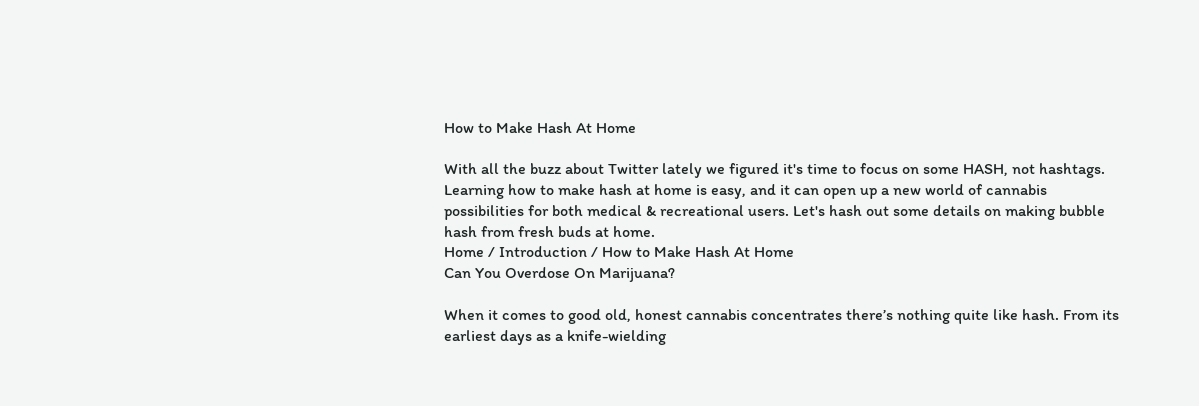How to Make Hash At Home

With all the buzz about Twitter lately we figured it's time to focus on some HASH, not hashtags. Learning how to make hash at home is easy, and it can open up a new world of cannabis possibilities for both medical & recreational users. Let's hash out some details on making bubble hash from fresh buds at home.
Home / Introduction / How to Make Hash At Home
Can You Overdose On Marijuana?

When it comes to good old, honest cannabis concentrates there’s nothing quite like hash. From its earliest days as a knife-wielding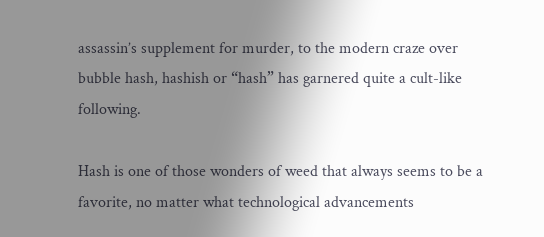assassin’s supplement for murder, to the modern craze over bubble hash, hashish or “hash” has garnered quite a cult-like following.

Hash is one of those wonders of weed that always seems to be a favorite, no matter what technological advancements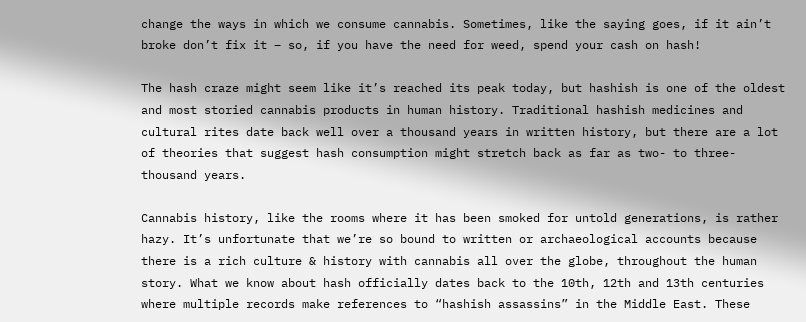change the ways in which we consume cannabis. Sometimes, like the saying goes, if it ain’t broke don’t fix it – so, if you have the need for weed, spend your cash on hash!

The hash craze might seem like it’s reached its peak today, but hashish is one of the oldest and most storied cannabis products in human history. Traditional hashish medicines and cultural rites date back well over a thousand years in written history, but there are a lot of theories that suggest hash consumption might stretch back as far as two- to three-thousand years.

Cannabis history, like the rooms where it has been smoked for untold generations, is rather hazy. It’s unfortunate that we’re so bound to written or archaeological accounts because there is a rich culture & history with cannabis all over the globe, throughout the human story. What we know about hash officially dates back to the 10th, 12th and 13th centuries where multiple records make references to “hashish assassins” in the Middle East. These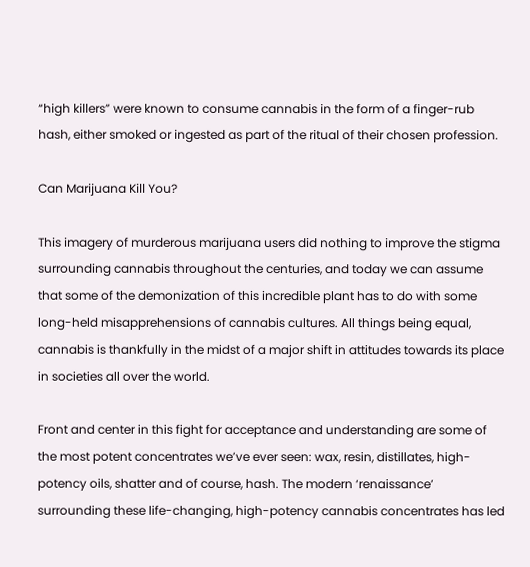“high killers” were known to consume cannabis in the form of a finger-rub hash, either smoked or ingested as part of the ritual of their chosen profession.

Can Marijuana Kill You?

This imagery of murderous marijuana users did nothing to improve the stigma surrounding cannabis throughout the centuries, and today we can assume that some of the demonization of this incredible plant has to do with some long-held misapprehensions of cannabis cultures. All things being equal, cannabis is thankfully in the midst of a major shift in attitudes towards its place in societies all over the world.

Front and center in this fight for acceptance and understanding are some of the most potent concentrates we’ve ever seen: wax, resin, distillates, high-potency oils, shatter and of course, hash. The modern ‘renaissance’ surrounding these life-changing, high-potency cannabis concentrates has led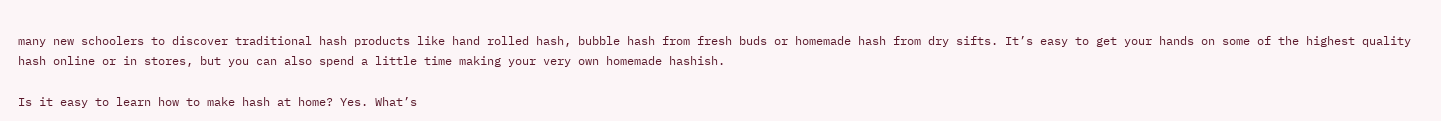many new schoolers to discover traditional hash products like hand rolled hash, bubble hash from fresh buds or homemade hash from dry sifts. It’s easy to get your hands on some of the highest quality hash online or in stores, but you can also spend a little time making your very own homemade hashish.

Is it easy to learn how to make hash at home? Yes. What’s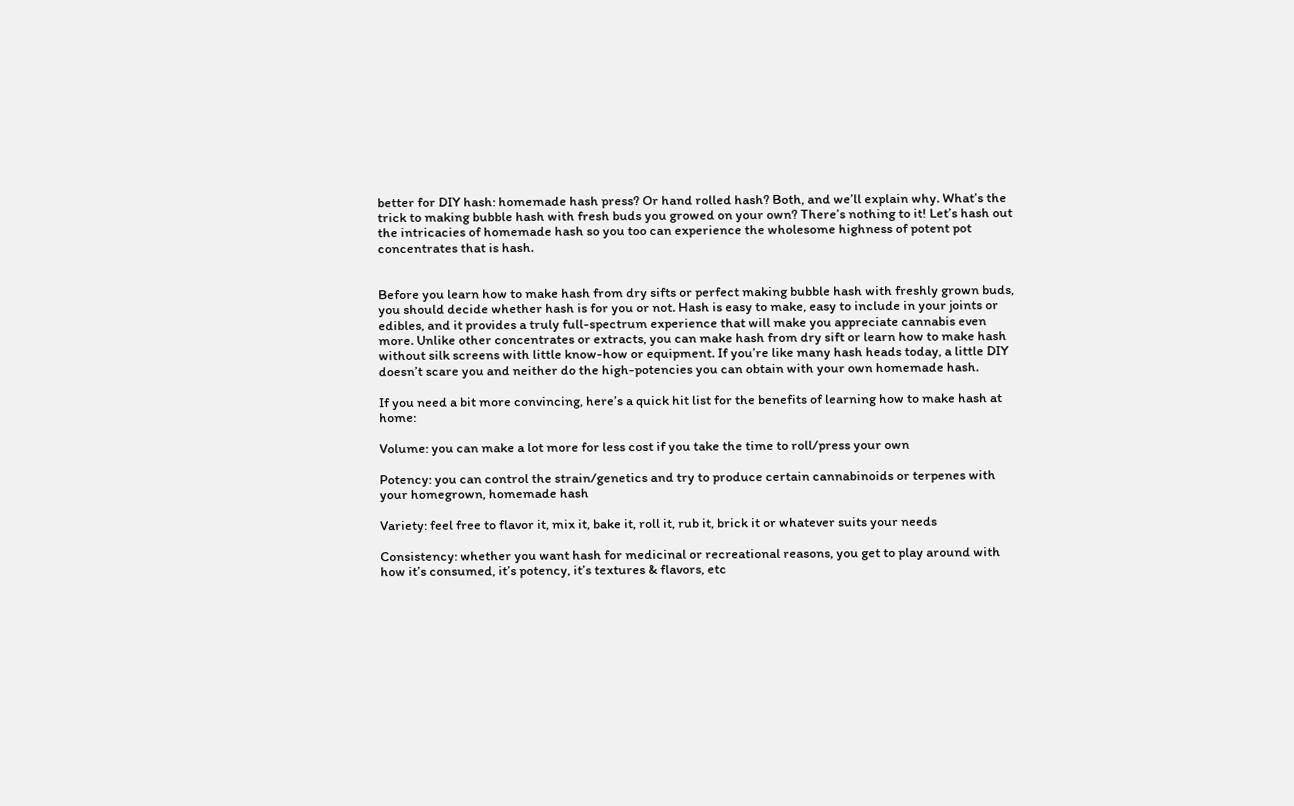better for DIY hash: homemade hash press? Or hand rolled hash? Both, and we’ll explain why. What’s the trick to making bubble hash with fresh buds you growed on your own? There’s nothing to it! Let’s hash out the intricacies of homemade hash so you too can experience the wholesome highness of potent pot concentrates that is hash.


Before you learn how to make hash from dry sifts or perfect making bubble hash with freshly grown buds, you should decide whether hash is for you or not. Hash is easy to make, easy to include in your joints or edibles, and it provides a truly full-spectrum experience that will make you appreciate cannabis even more. Unlike other concentrates or extracts, you can make hash from dry sift or learn how to make hash without silk screens with little know-how or equipment. If you’re like many hash heads today, a little DIY doesn’t scare you and neither do the high-potencies you can obtain with your own homemade hash.

If you need a bit more convincing, here’s a quick hit list for the benefits of learning how to make hash at home:

Volume: you can make a lot more for less cost if you take the time to roll/press your own

Potency: you can control the strain/genetics and try to produce certain cannabinoids or terpenes with your homegrown, homemade hash

Variety: feel free to flavor it, mix it, bake it, roll it, rub it, brick it or whatever suits your needs

Consistency: whether you want hash for medicinal or recreational reasons, you get to play around with how it’s consumed, it’s potency, it’s textures & flavors, etc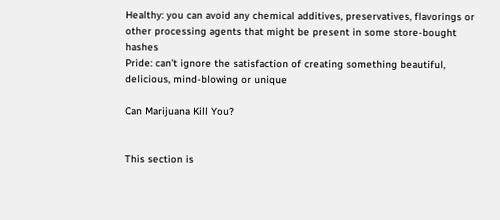Healthy: you can avoid any chemical additives, preservatives, flavorings or other processing agents that might be present in some store-bought hashes
Pride: can’t ignore the satisfaction of creating something beautiful, delicious, mind-blowing or unique

Can Marijuana Kill You?


This section is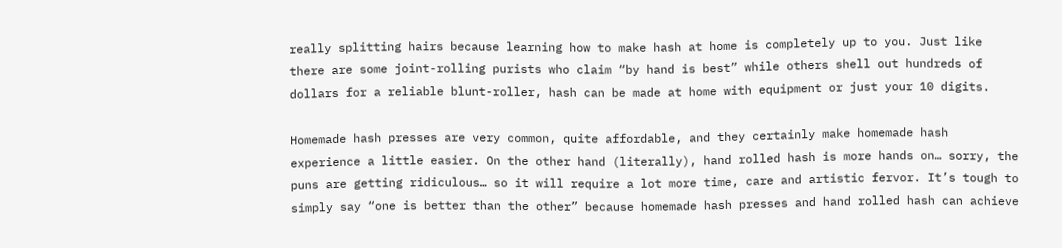really splitting hairs because learning how to make hash at home is completely up to you. Just like there are some joint-rolling purists who claim “by hand is best” while others shell out hundreds of dollars for a reliable blunt-roller, hash can be made at home with equipment or just your 10 digits.

Homemade hash presses are very common, quite affordable, and they certainly make homemade hash experience a little easier. On the other hand (literally), hand rolled hash is more hands on… sorry, the puns are getting ridiculous… so it will require a lot more time, care and artistic fervor. It’s tough to simply say “one is better than the other” because homemade hash presses and hand rolled hash can achieve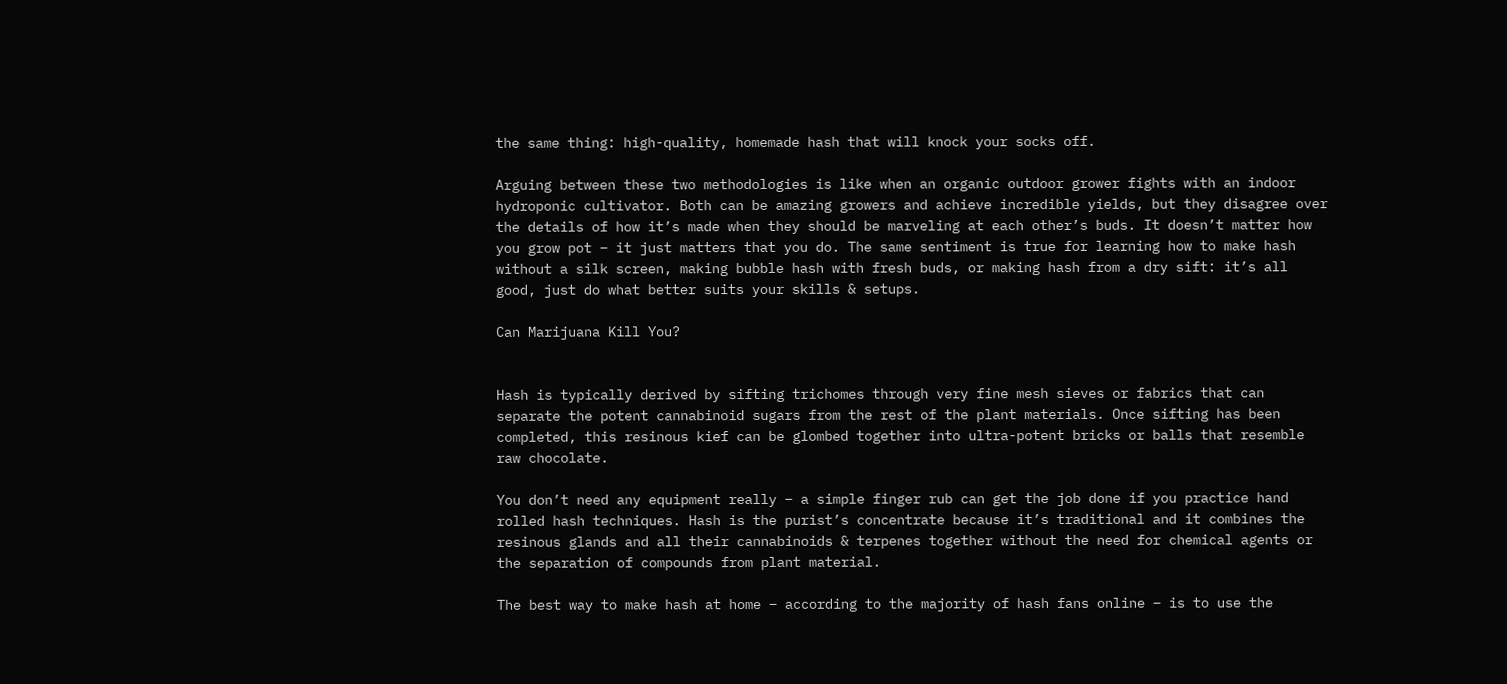the same thing: high-quality, homemade hash that will knock your socks off.

Arguing between these two methodologies is like when an organic outdoor grower fights with an indoor hydroponic cultivator. Both can be amazing growers and achieve incredible yields, but they disagree over the details of how it’s made when they should be marveling at each other’s buds. It doesn’t matter how you grow pot – it just matters that you do. The same sentiment is true for learning how to make hash without a silk screen, making bubble hash with fresh buds, or making hash from a dry sift: it’s all good, just do what better suits your skills & setups.

Can Marijuana Kill You?


Hash is typically derived by sifting trichomes through very fine mesh sieves or fabrics that can separate the potent cannabinoid sugars from the rest of the plant materials. Once sifting has been completed, this resinous kief can be glombed together into ultra-potent bricks or balls that resemble raw chocolate.

You don’t need any equipment really – a simple finger rub can get the job done if you practice hand rolled hash techniques. Hash is the purist’s concentrate because it’s traditional and it combines the resinous glands and all their cannabinoids & terpenes together without the need for chemical agents or the separation of compounds from plant material.

The best way to make hash at home – according to the majority of hash fans online – is to use the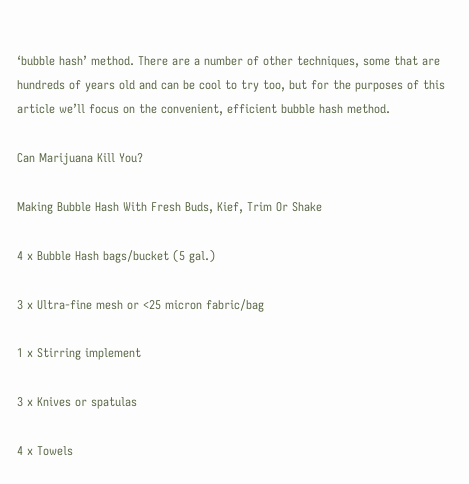‘bubble hash’ method. There are a number of other techniques, some that are hundreds of years old and can be cool to try too, but for the purposes of this article we’ll focus on the convenient, efficient bubble hash method.

Can Marijuana Kill You?

Making Bubble Hash With Fresh Buds, Kief, Trim Or Shake

4 x Bubble Hash bags/bucket (5 gal.)

3 x Ultra-fine mesh or <25 micron fabric/bag

1 x Stirring implement

3 x Knives or spatulas

4 x Towels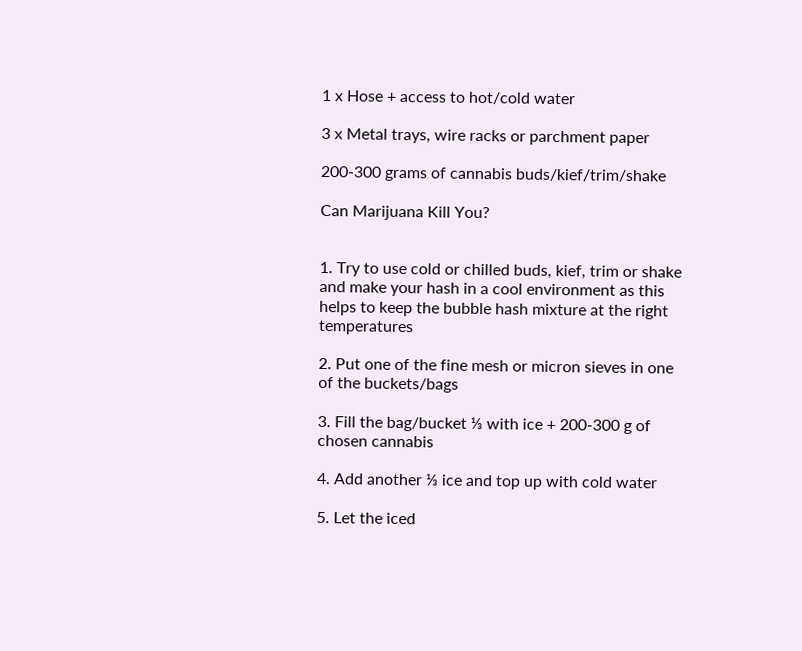1 x Hose + access to hot/cold water

3 x Metal trays, wire racks or parchment paper

200-300 grams of cannabis buds/kief/trim/shake

Can Marijuana Kill You?


1. Try to use cold or chilled buds, kief, trim or shake and make your hash in a cool environment as this helps to keep the bubble hash mixture at the right temperatures

2. Put one of the fine mesh or micron sieves in one of the buckets/bags

3. Fill the bag/bucket ⅓ with ice + 200-300 g of chosen cannabis

4. Add another ⅓ ice and top up with cold water

5. Let the iced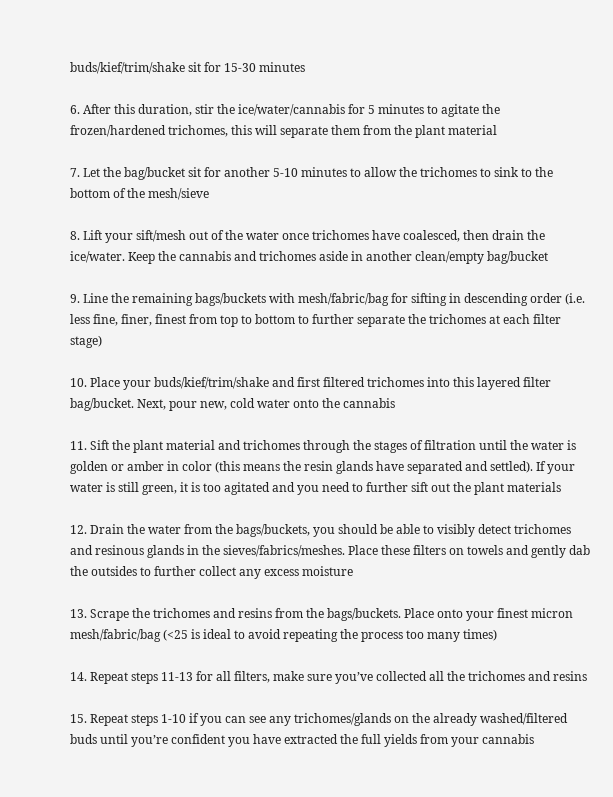buds/kief/trim/shake sit for 15-30 minutes

6. After this duration, stir the ice/water/cannabis for 5 minutes to agitate the frozen/hardened trichomes, this will separate them from the plant material

7. Let the bag/bucket sit for another 5-10 minutes to allow the trichomes to sink to the bottom of the mesh/sieve

8. Lift your sift/mesh out of the water once trichomes have coalesced, then drain the ice/water. Keep the cannabis and trichomes aside in another clean/empty bag/bucket

9. Line the remaining bags/buckets with mesh/fabric/bag for sifting in descending order (i.e. less fine, finer, finest from top to bottom to further separate the trichomes at each filter stage)

10. Place your buds/kief/trim/shake and first filtered trichomes into this layered filter bag/bucket. Next, pour new, cold water onto the cannabis

11. Sift the plant material and trichomes through the stages of filtration until the water is golden or amber in color (this means the resin glands have separated and settled). If your water is still green, it is too agitated and you need to further sift out the plant materials

12. Drain the water from the bags/buckets, you should be able to visibly detect trichomes and resinous glands in the sieves/fabrics/meshes. Place these filters on towels and gently dab the outsides to further collect any excess moisture

13. Scrape the trichomes and resins from the bags/buckets. Place onto your finest micron mesh/fabric/bag (<25 is ideal to avoid repeating the process too many times)

14. Repeat steps 11-13 for all filters, make sure you’ve collected all the trichomes and resins

15. Repeat steps 1-10 if you can see any trichomes/glands on the already washed/filtered buds until you’re confident you have extracted the full yields from your cannabis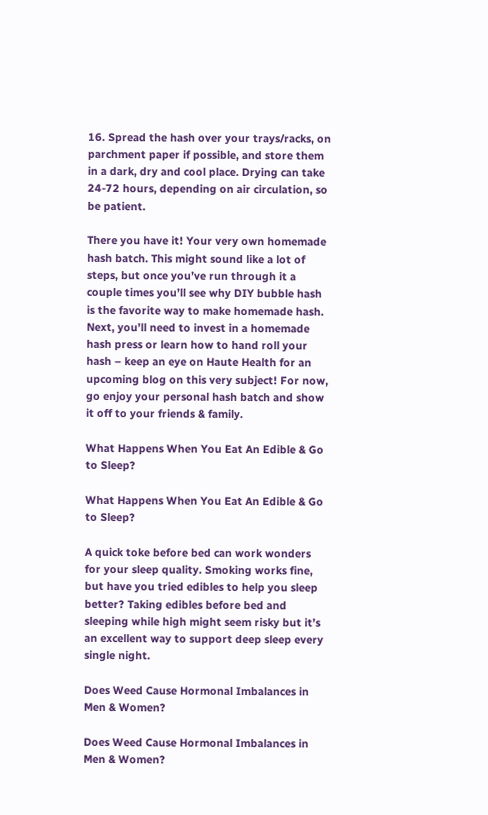16. Spread the hash over your trays/racks, on parchment paper if possible, and store them in a dark, dry and cool place. Drying can take 24-72 hours, depending on air circulation, so be patient.

There you have it! Your very own homemade hash batch. This might sound like a lot of steps, but once you’ve run through it a couple times you’ll see why DIY bubble hash is the favorite way to make homemade hash. Next, you’ll need to invest in a homemade hash press or learn how to hand roll your hash – keep an eye on Haute Health for an upcoming blog on this very subject! For now, go enjoy your personal hash batch and show it off to your friends & family.

What Happens When You Eat An Edible & Go to Sleep?

What Happens When You Eat An Edible & Go to Sleep?

A quick toke before bed can work wonders for your sleep quality. Smoking works fine, but have you tried edibles to help you sleep better? Taking edibles before bed and sleeping while high might seem risky but it’s an excellent way to support deep sleep every single night.

Does Weed Cause Hormonal Imbalances in Men & Women?

Does Weed Cause Hormonal Imbalances in Men & Women?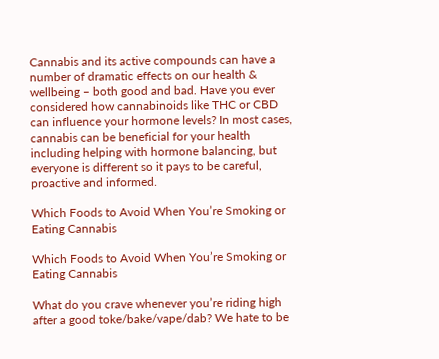Cannabis and its active compounds can have a number of dramatic effects on our health & wellbeing – both good and bad. Have you ever considered how cannabinoids like THC or CBD can influence your hormone levels? In most cases, cannabis can be beneficial for your health including helping with hormone balancing, but everyone is different so it pays to be careful, proactive and informed.

Which Foods to Avoid When You’re Smoking or Eating Cannabis

Which Foods to Avoid When You’re Smoking or Eating Cannabis

What do you crave whenever you’re riding high after a good toke/bake/vape/dab? We hate to be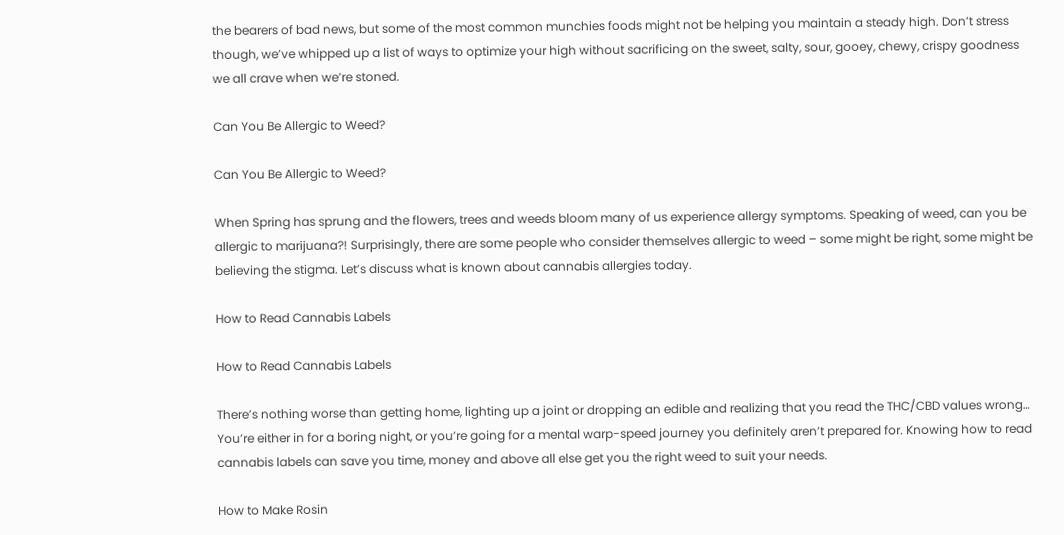the bearers of bad news, but some of the most common munchies foods might not be helping you maintain a steady high. Don’t stress though, we’ve whipped up a list of ways to optimize your high without sacrificing on the sweet, salty, sour, gooey, chewy, crispy goodness we all crave when we’re stoned.

Can You Be Allergic to Weed?

Can You Be Allergic to Weed?

When Spring has sprung and the flowers, trees and weeds bloom many of us experience allergy symptoms. Speaking of weed, can you be allergic to marijuana?! Surprisingly, there are some people who consider themselves allergic to weed – some might be right, some might be believing the stigma. Let’s discuss what is known about cannabis allergies today.

How to Read Cannabis Labels

How to Read Cannabis Labels

There’s nothing worse than getting home, lighting up a joint or dropping an edible and realizing that you read the THC/CBD values wrong… You’re either in for a boring night, or you’re going for a mental warp-speed journey you definitely aren’t prepared for. Knowing how to read cannabis labels can save you time, money and above all else get you the right weed to suit your needs.

How to Make Rosin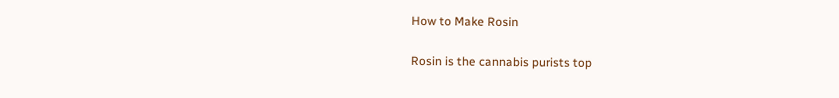How to Make Rosin

Rosin is the cannabis purists top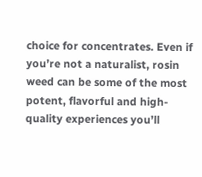choice for concentrates. Even if you’re not a naturalist, rosin weed can be some of the most potent, flavorful and high-quality experiences you’ll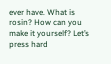ever have. What is rosin? How can you make it yourself? Let’s press hard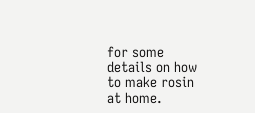for some details on how to make rosin at home.